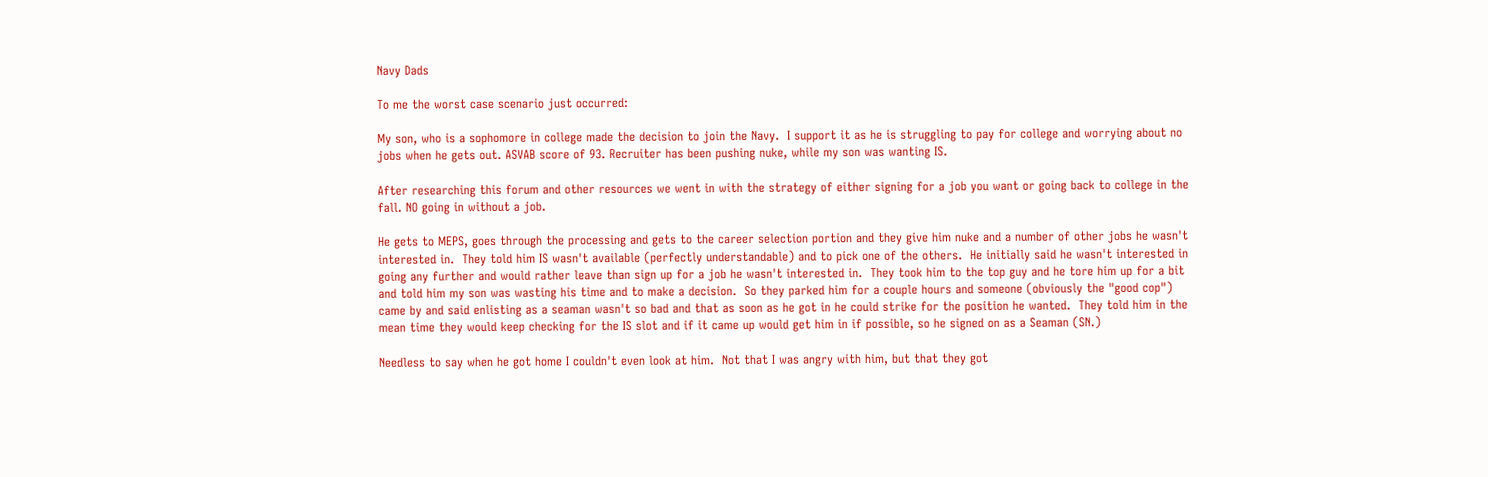Navy Dads

To me the worst case scenario just occurred:

My son, who is a sophomore in college made the decision to join the Navy.  I support it as he is struggling to pay for college and worrying about no jobs when he gets out. ASVAB score of 93. Recruiter has been pushing nuke, while my son was wanting IS.

After researching this forum and other resources we went in with the strategy of either signing for a job you want or going back to college in the fall. NO going in without a job.

He gets to MEPS, goes through the processing and gets to the career selection portion and they give him nuke and a number of other jobs he wasn't interested in.  They told him IS wasn't available (perfectly understandable) and to pick one of the others.  He initially said he wasn't interested in going any further and would rather leave than sign up for a job he wasn't interested in.  They took him to the top guy and he tore him up for a bit and told him my son was wasting his time and to make a decision.  So they parked him for a couple hours and someone (obviously the "good cop") came by and said enlisting as a seaman wasn't so bad and that as soon as he got in he could strike for the position he wanted.  They told him in the mean time they would keep checking for the IS slot and if it came up would get him in if possible, so he signed on as a Seaman (SN.)

Needless to say when he got home I couldn't even look at him.  Not that I was angry with him, but that they got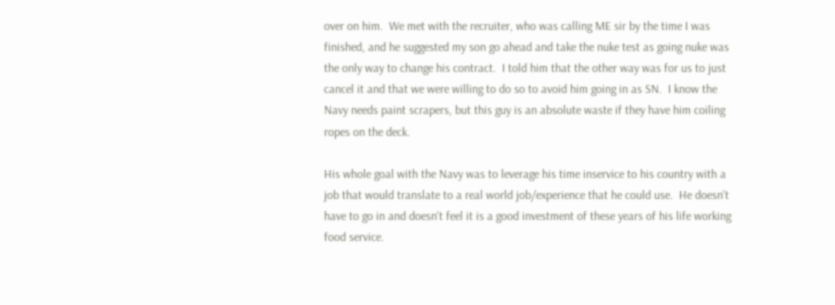over on him.  We met with the recruiter, who was calling ME sir by the time I was finished, and he suggested my son go ahead and take the nuke test as going nuke was the only way to change his contract.  I told him that the other way was for us to just cancel it and that we were willing to do so to avoid him going in as SN.  I know the Navy needs paint scrapers, but this guy is an absolute waste if they have him coiling ropes on the deck.

His whole goal with the Navy was to leverage his time inservice to his country with a job that would translate to a real world job/experience that he could use.  He doesn't have to go in and doesn't feel it is a good investment of these years of his life working food service.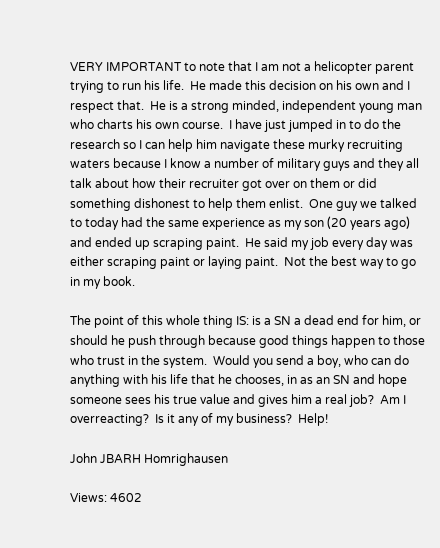VERY IMPORTANT to note that I am not a helicopter parent trying to run his life.  He made this decision on his own and I respect that.  He is a strong minded, independent young man who charts his own course.  I have just jumped in to do the research so I can help him navigate these murky recruiting waters because I know a number of military guys and they all talk about how their recruiter got over on them or did something dishonest to help them enlist.  One guy we talked to today had the same experience as my son (20 years ago) and ended up scraping paint.  He said my job every day was either scraping paint or laying paint.  Not the best way to go in my book.

The point of this whole thing IS: is a SN a dead end for him, or should he push through because good things happen to those who trust in the system.  Would you send a boy, who can do anything with his life that he chooses, in as an SN and hope someone sees his true value and gives him a real job?  Am I overreacting?  Is it any of my business?  Help!

John JBARH Homrighausen

Views: 4602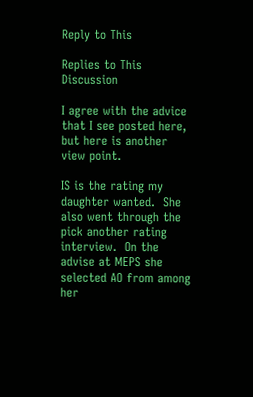Reply to This

Replies to This Discussion

I agree with the advice that I see posted here, but here is another view point.

IS is the rating my daughter wanted.  She also went through the pick another rating interview.  On the advise at MEPS she selected AO from among her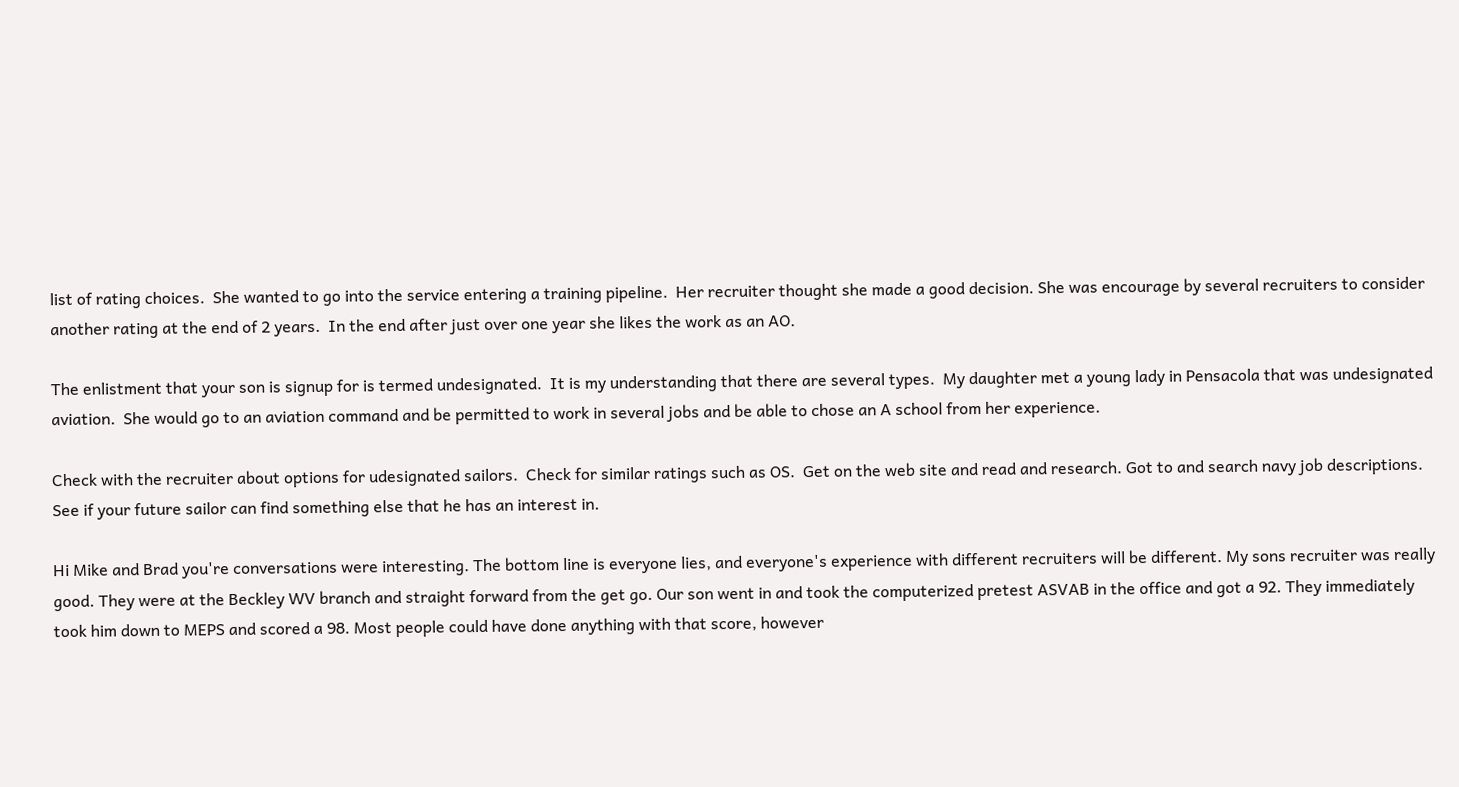list of rating choices.  She wanted to go into the service entering a training pipeline.  Her recruiter thought she made a good decision. She was encourage by several recruiters to consider another rating at the end of 2 years.  In the end after just over one year she likes the work as an AO.

The enlistment that your son is signup for is termed undesignated.  It is my understanding that there are several types.  My daughter met a young lady in Pensacola that was undesignated aviation.  She would go to an aviation command and be permitted to work in several jobs and be able to chose an A school from her experience.

Check with the recruiter about options for udesignated sailors.  Check for similar ratings such as OS.  Get on the web site and read and research. Got to and search navy job descriptions.  See if your future sailor can find something else that he has an interest in.

Hi Mike and Brad you're conversations were interesting. The bottom line is everyone lies, and everyone's experience with different recruiters will be different. My sons recruiter was really good. They were at the Beckley WV branch and straight forward from the get go. Our son went in and took the computerized pretest ASVAB in the office and got a 92. They immediately took him down to MEPS and scored a 98. Most people could have done anything with that score, however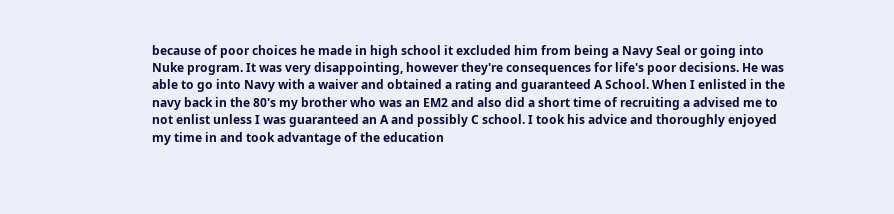because of poor choices he made in high school it excluded him from being a Navy Seal or going into Nuke program. It was very disappointing, however they're consequences for life's poor decisions. He was able to go into Navy with a waiver and obtained a rating and guaranteed A School. When I enlisted in the navy back in the 80's my brother who was an EM2 and also did a short time of recruiting a advised me to not enlist unless I was guaranteed an A and possibly C school. I took his advice and thoroughly enjoyed my time in and took advantage of the education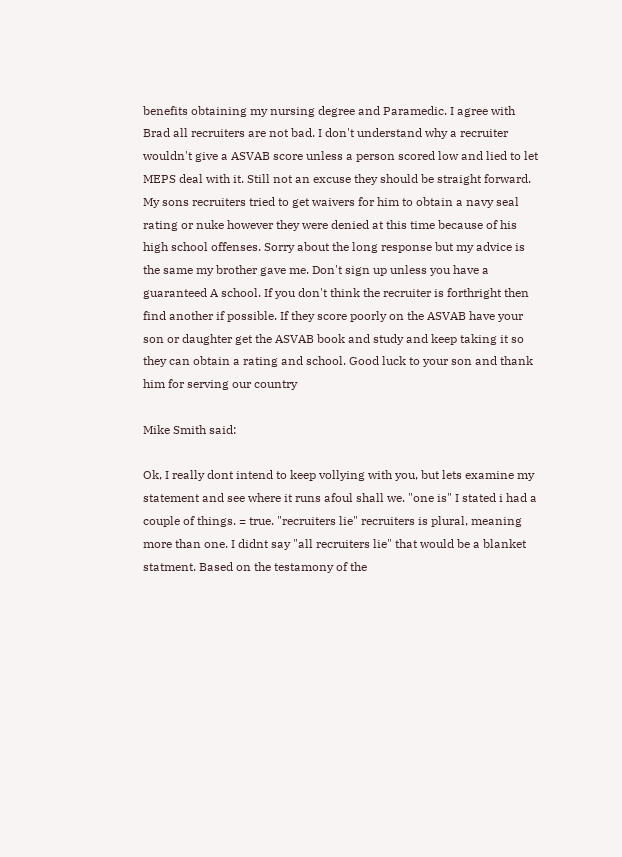benefits obtaining my nursing degree and Paramedic. I agree with Brad all recruiters are not bad. I don't understand why a recruiter wouldn't give a ASVAB score unless a person scored low and lied to let MEPS deal with it. Still not an excuse they should be straight forward. My sons recruiters tried to get waivers for him to obtain a navy seal rating or nuke however they were denied at this time because of his high school offenses. Sorry about the long response but my advice is the same my brother gave me. Don't sign up unless you have a guaranteed A school. If you don't think the recruiter is forthright then find another if possible. If they score poorly on the ASVAB have your son or daughter get the ASVAB book and study and keep taking it so they can obtain a rating and school. Good luck to your son and thank him for serving our country

Mike Smith said:

Ok, I really dont intend to keep vollying with you, but lets examine my statement and see where it runs afoul shall we. "one is" I stated i had a couple of things. = true. "recruiters lie" recruiters is plural, meaning more than one. I didnt say "all recruiters lie" that would be a blanket statment. Based on the testamony of the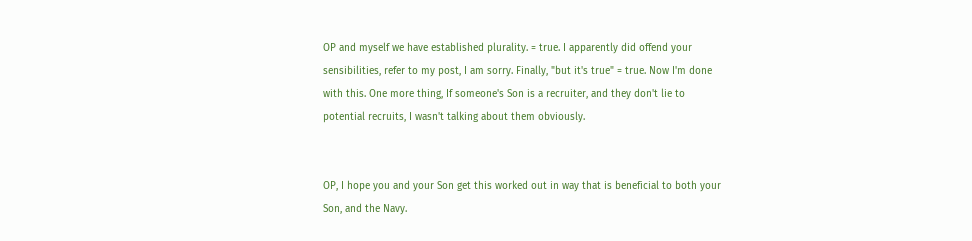OP and myself we have established plurality. = true. I apparently did offend your sensibilities, refer to my post, I am sorry. Finally, "but it's true" = true. Now I'm done with this. One more thing, If someone's Son is a recruiter, and they don't lie to potential recruits, I wasn't talking about them obviously.


OP, I hope you and your Son get this worked out in way that is beneficial to both your Son, and the Navy.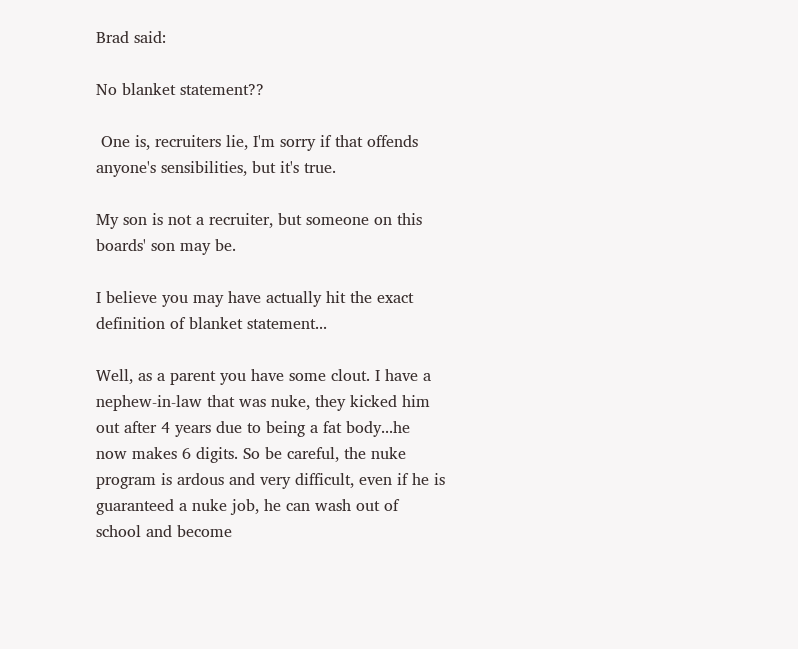Brad said:

No blanket statement??

 One is, recruiters lie, I'm sorry if that offends anyone's sensibilities, but it's true.

My son is not a recruiter, but someone on this boards' son may be.

I believe you may have actually hit the exact definition of blanket statement...

Well, as a parent you have some clout. I have a nephew-in-law that was nuke, they kicked him out after 4 years due to being a fat body...he now makes 6 digits. So be careful, the nuke program is ardous and very difficult, even if he is guaranteed a nuke job, he can wash out of school and become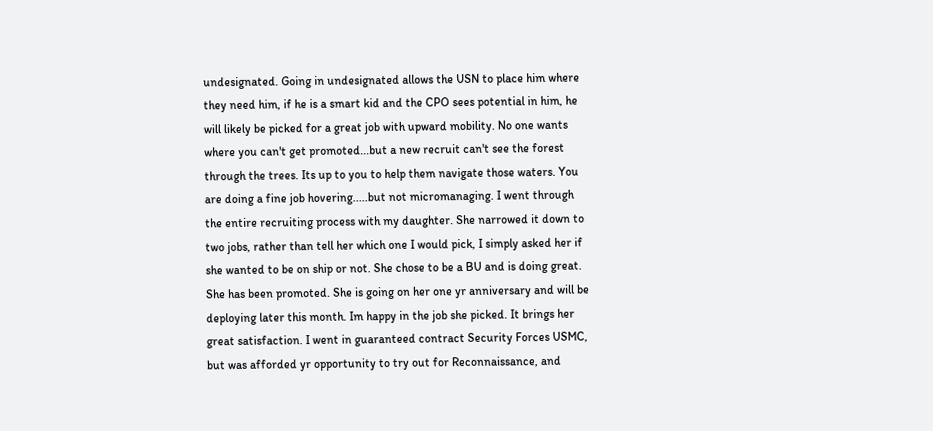undesignated. Going in undesignated allows the USN to place him where they need him, if he is a smart kid and the CPO sees potential in him, he will likely be picked for a great job with upward mobility. No one wants where you can't get promoted...but a new recruit can't see the forest through the trees. Its up to you to help them navigate those waters. You are doing a fine job hovering.....but not micromanaging. I went through the entire recruiting process with my daughter. She narrowed it down to two jobs, rather than tell her which one I would pick, I simply asked her if she wanted to be on ship or not. She chose to be a BU and is doing great. She has been promoted. She is going on her one yr anniversary and will be deploying later this month. Im happy in the job she picked. It brings her great satisfaction. I went in guaranteed contract Security Forces USMC, but was afforded yr opportunity to try out for Reconnaissance, and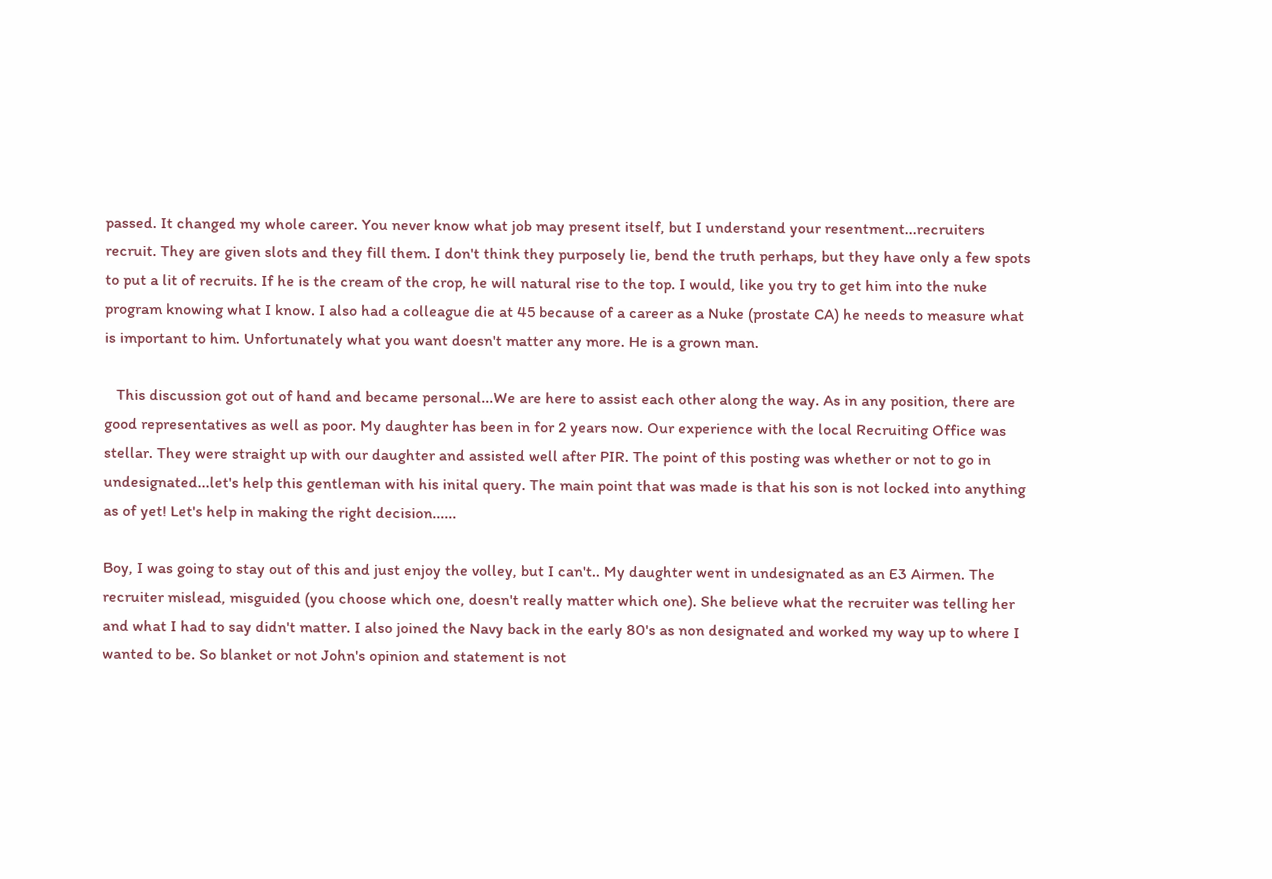passed. It changed my whole career. You never know what job may present itself, but I understand your resentment...recruiters recruit. They are given slots and they fill them. I don't think they purposely lie, bend the truth perhaps, but they have only a few spots to put a lit of recruits. If he is the cream of the crop, he will natural rise to the top. I would, like you try to get him into the nuke program knowing what I know. I also had a colleague die at 45 because of a career as a Nuke (prostate CA) he needs to measure what is important to him. Unfortunately what you want doesn't matter any more. He is a grown man.

   This discussion got out of hand and became personal...We are here to assist each other along the way. As in any position, there are good representatives as well as poor. My daughter has been in for 2 years now. Our experience with the local Recruiting Office was stellar. They were straight up with our daughter and assisted well after PIR. The point of this posting was whether or not to go in undesignated...let's help this gentleman with his inital query. The main point that was made is that his son is not locked into anything as of yet! Let's help in making the right decision......

Boy, I was going to stay out of this and just enjoy the volley, but I can't.. My daughter went in undesignated as an E3 Airmen. The recruiter mislead, misguided (you choose which one, doesn't really matter which one). She believe what the recruiter was telling her and what I had to say didn't matter. I also joined the Navy back in the early 80's as non designated and worked my way up to where I wanted to be. So blanket or not John's opinion and statement is not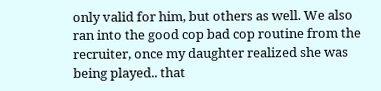only valid for him, but others as well. We also ran into the good cop bad cop routine from the recruiter, once my daughter realized she was being played.. that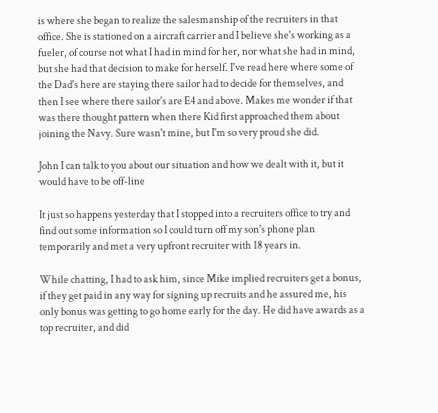is where she began to realize the salesmanship of the recruiters in that office. She is stationed on a aircraft carrier and I believe she's working as a fueler, of course not what I had in mind for her, nor what she had in mind, but she had that decision to make for herself. I've read here where some of the Dad's here are staying there sailor had to decide for themselves, and then I see where there sailor's are E4 and above. Makes me wonder if that was there thought pattern when there Kid first approached them about joining the Navy. Sure wasn't mine, but I'm so very proud she did.

John I can talk to you about our situation and how we dealt with it, but it would have to be off-line

It just so happens yesterday that I stopped into a recruiters office to try and find out some information so I could turn off my son's phone plan temporarily and met a very upfront recruiter with 18 years in.

While chatting, I had to ask him, since Mike implied recruiters get a bonus, if they get paid in any way for signing up recruits and he assured me, his only bonus was getting to go home early for the day. He did have awards as a top recruiter, and did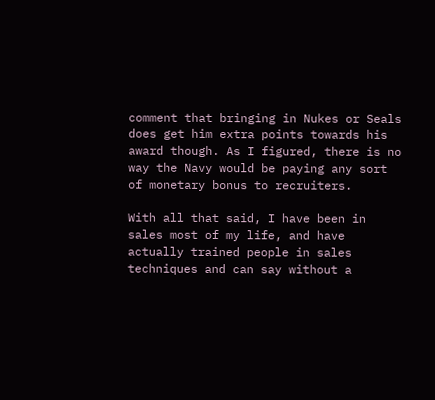comment that bringing in Nukes or Seals does get him extra points towards his award though. As I figured, there is no way the Navy would be paying any sort of monetary bonus to recruiters.

With all that said, I have been in sales most of my life, and have actually trained people in sales techniques and can say without a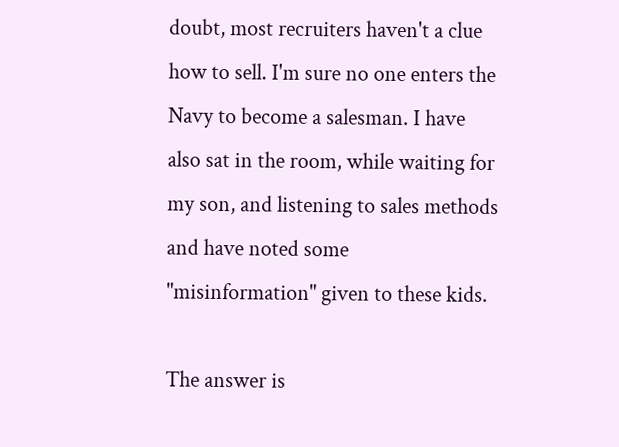doubt, most recruiters haven't a clue how to sell. I'm sure no one enters the Navy to become a salesman. I have also sat in the room, while waiting for my son, and listening to sales methods and have noted some "misinformation" given to these kids.

The answer is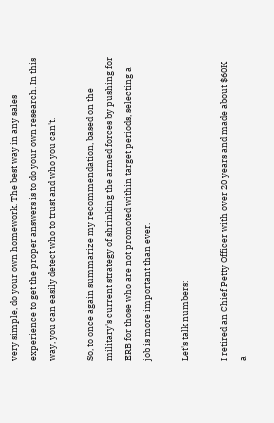very simple, do your own homework. The best way in any sales experience to get the proper answers is to do your own research. In this way, you can easily detect who to trust and who you can't.

So, to once again summarize my recommendation, based on the military's current strategy of shrinking the armed forces by pushing for ERB for those who are not promoted within target periods, selecting a job is more important than ever.

Let's talk numbers:

I retired an Chief Petty Officer with over 20 years and made about $60K a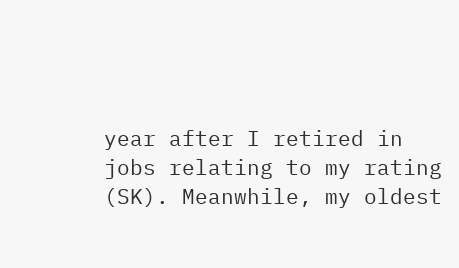year after I retired in jobs relating to my rating (SK). Meanwhile, my oldest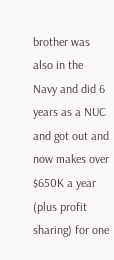brother was also in the Navy and did 6 years as a NUC and got out and now makes over $650K a year (plus profit sharing) for one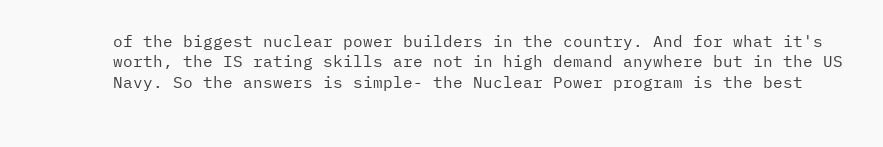of the biggest nuclear power builders in the country. And for what it's worth, the IS rating skills are not in high demand anywhere but in the US Navy. So the answers is simple- the Nuclear Power program is the best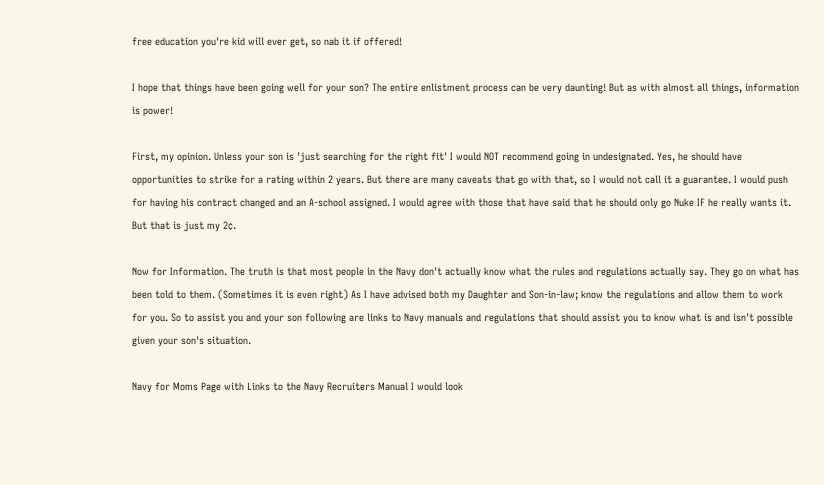free education you're kid will ever get, so nab it if offered!

I hope that things have been going well for your son? The entire enlistment process can be very daunting! But as with almost all things, information is power!

First, my opinion. Unless your son is 'just searching for the right fit' I would NOT recommend going in undesignated. Yes, he should have opportunities to strike for a rating within 2 years. But there are many caveats that go with that, so I would not call it a guarantee. I would push for having his contract changed and an A-school assigned. I would agree with those that have said that he should only go Nuke IF he really wants it. But that is just my 2¢.

Now for Information. The truth is that most people in the Navy don't actually know what the rules and regulations actually say. They go on what has been told to them. (Sometimes it is even right) As I have advised both my Daughter and Son-in-law; know the regulations and allow them to work for you. So to assist you and your son following are links to Navy manuals and regulations that should assist you to know what is and isn't possible given your son's situation.

Navy for Moms Page with Links to the Navy Recruiters Manual I would look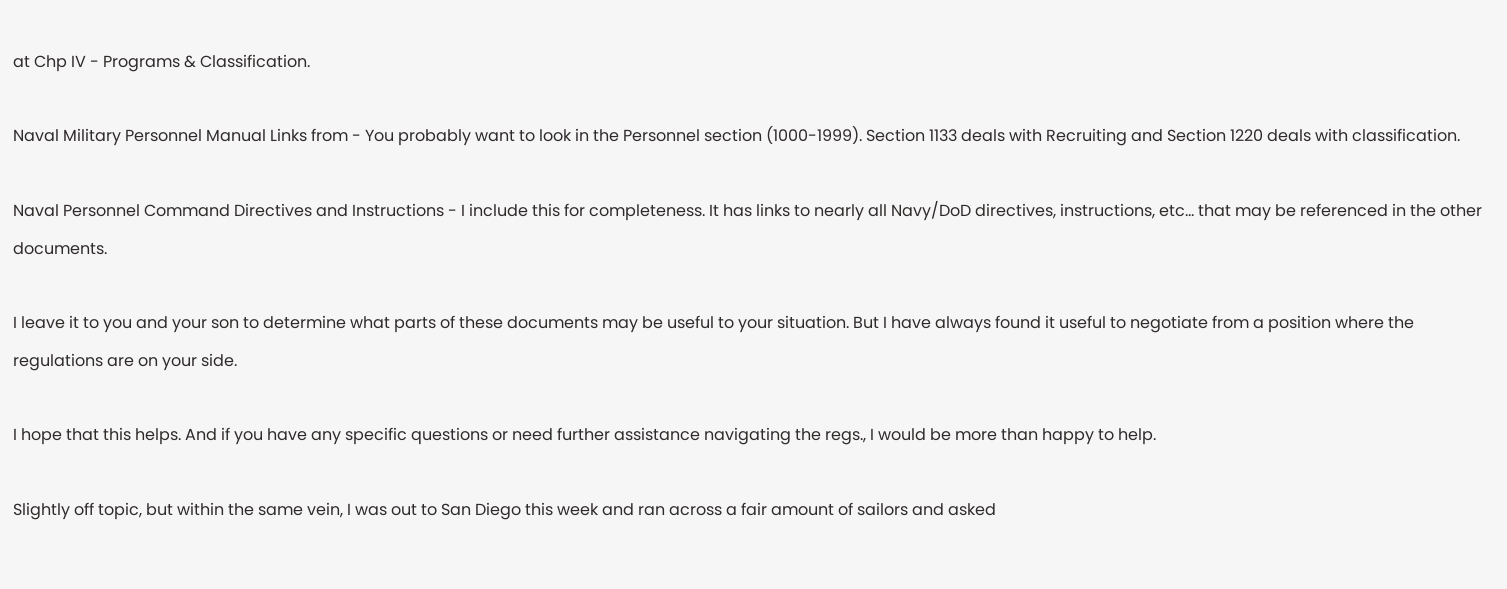at Chp IV - Programs & Classification.

Naval Military Personnel Manual Links from - You probably want to look in the Personnel section (1000-1999). Section 1133 deals with Recruiting and Section 1220 deals with classification.

Naval Personnel Command Directives and Instructions - I include this for completeness. It has links to nearly all Navy/DoD directives, instructions, etc... that may be referenced in the other documents.

I leave it to you and your son to determine what parts of these documents may be useful to your situation. But I have always found it useful to negotiate from a position where the regulations are on your side.

I hope that this helps. And if you have any specific questions or need further assistance navigating the regs., I would be more than happy to help.

Slightly off topic, but within the same vein, I was out to San Diego this week and ran across a fair amount of sailors and asked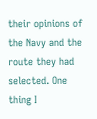their opinions of the Navy and the route they had selected. One thing I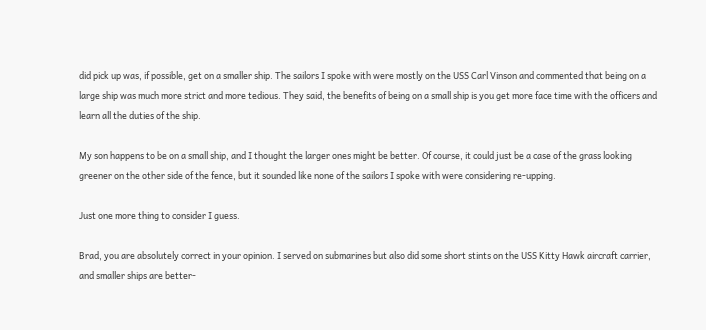did pick up was, if possible, get on a smaller ship. The sailors I spoke with were mostly on the USS Carl Vinson and commented that being on a large ship was much more strict and more tedious. They said, the benefits of being on a small ship is you get more face time with the officers and learn all the duties of the ship.

My son happens to be on a small ship, and I thought the larger ones might be better. Of course, it could just be a case of the grass looking greener on the other side of the fence, but it sounded like none of the sailors I spoke with were considering re-upping.

Just one more thing to consider I guess.

Brad, you are absolutely correct in your opinion. I served on submarines but also did some short stints on the USS Kitty Hawk aircraft carrier, and smaller ships are better-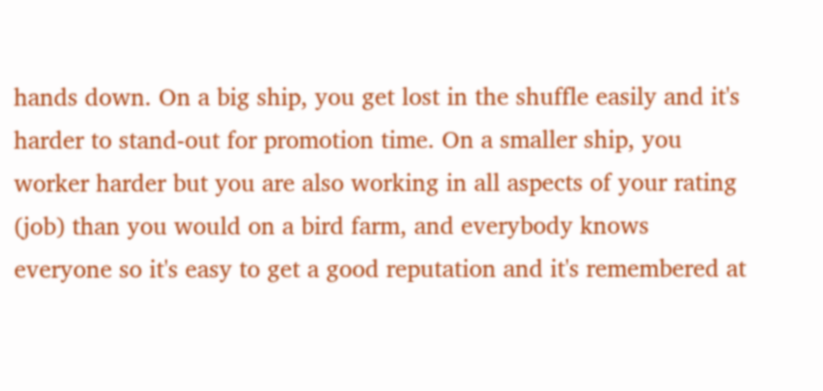hands down. On a big ship, you get lost in the shuffle easily and it's harder to stand-out for promotion time. On a smaller ship, you worker harder but you are also working in all aspects of your rating (job) than you would on a bird farm, and everybody knows everyone so it's easy to get a good reputation and it's remembered at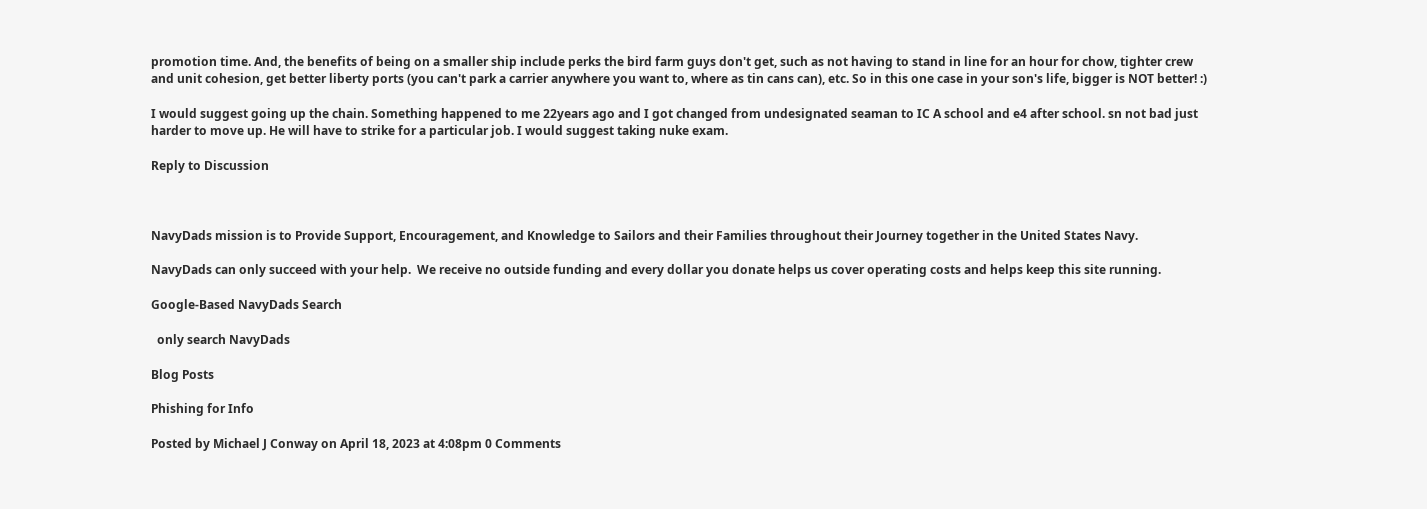promotion time. And, the benefits of being on a smaller ship include perks the bird farm guys don't get, such as not having to stand in line for an hour for chow, tighter crew and unit cohesion, get better liberty ports (you can't park a carrier anywhere you want to, where as tin cans can), etc. So in this one case in your son's life, bigger is NOT better! :)

I would suggest going up the chain. Something happened to me 22years ago and I got changed from undesignated seaman to IC A school and e4 after school. sn not bad just harder to move up. He will have to strike for a particular job. I would suggest taking nuke exam.

Reply to Discussion



NavyDads mission is to Provide Support, Encouragement, and Knowledge to Sailors and their Families throughout their Journey together in the United States Navy.

NavyDads can only succeed with your help.  We receive no outside funding and every dollar you donate helps us cover operating costs and helps keep this site running.

Google-Based NavyDads Search

  only search NavyDads

Blog Posts

Phishing for Info

Posted by Michael J Conway on April 18, 2023 at 4:08pm 0 Comments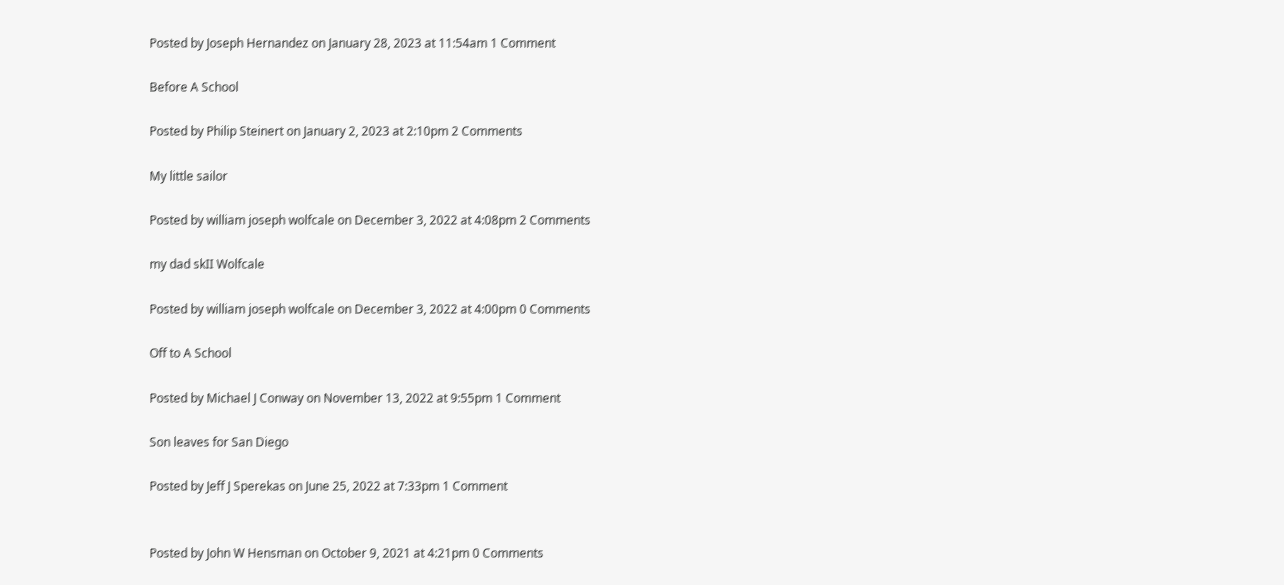Posted by Joseph Hernandez on January 28, 2023 at 11:54am 1 Comment

Before A School

Posted by Philip Steinert on January 2, 2023 at 2:10pm 2 Comments

My little sailor

Posted by william joseph wolfcale on December 3, 2022 at 4:08pm 2 Comments

my dad skII Wolfcale

Posted by william joseph wolfcale on December 3, 2022 at 4:00pm 0 Comments

Off to A School

Posted by Michael J Conway on November 13, 2022 at 9:55pm 1 Comment

Son leaves for San Diego

Posted by Jeff J Sperekas on June 25, 2022 at 7:33pm 1 Comment


Posted by John W Hensman on October 9, 2021 at 4:21pm 0 Comments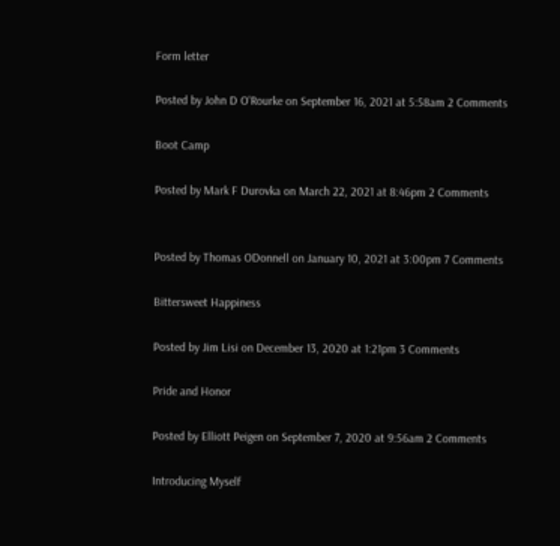Form letter

Posted by John D O'Rourke on September 16, 2021 at 5:58am 2 Comments

Boot Camp

Posted by Mark F Durovka on March 22, 2021 at 8:46pm 2 Comments


Posted by Thomas ODonnell on January 10, 2021 at 3:00pm 7 Comments

Bittersweet Happiness

Posted by Jim Lisi on December 13, 2020 at 1:21pm 3 Comments

Pride and Honor

Posted by Elliott Peigen on September 7, 2020 at 9:56am 2 Comments

Introducing Myself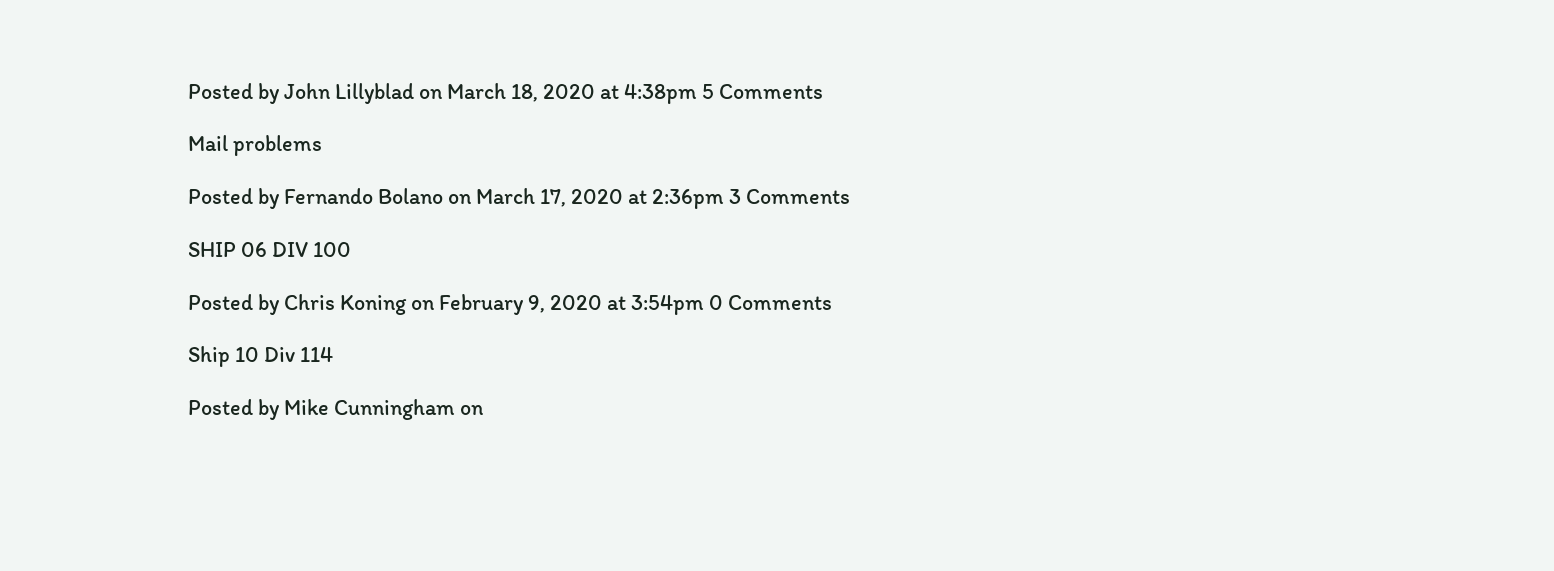Posted by John Lillyblad on March 18, 2020 at 4:38pm 5 Comments

Mail problems

Posted by Fernando Bolano on March 17, 2020 at 2:36pm 3 Comments

SHIP 06 DIV 100

Posted by Chris Koning on February 9, 2020 at 3:54pm 0 Comments

Ship 10 Div 114

Posted by Mike Cunningham on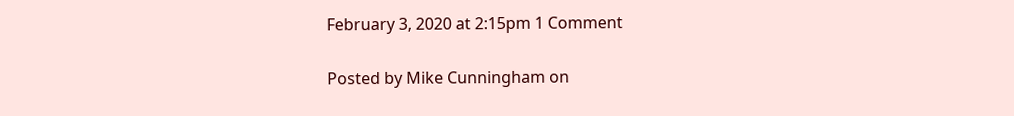February 3, 2020 at 2:15pm 1 Comment


Posted by Mike Cunningham on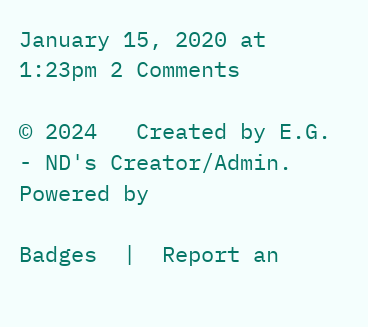January 15, 2020 at 1:23pm 2 Comments

© 2024   Created by E.G. - ND's Creator/Admin.   Powered by

Badges  |  Report an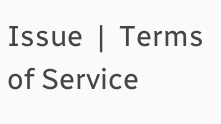Issue  |  Terms of Service